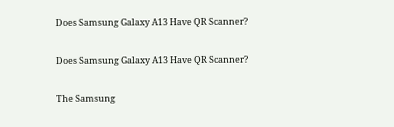Does Samsung Galaxy A13 Have QR Scanner?

Does Samsung Galaxy A13 Have QR Scanner?

The Samsung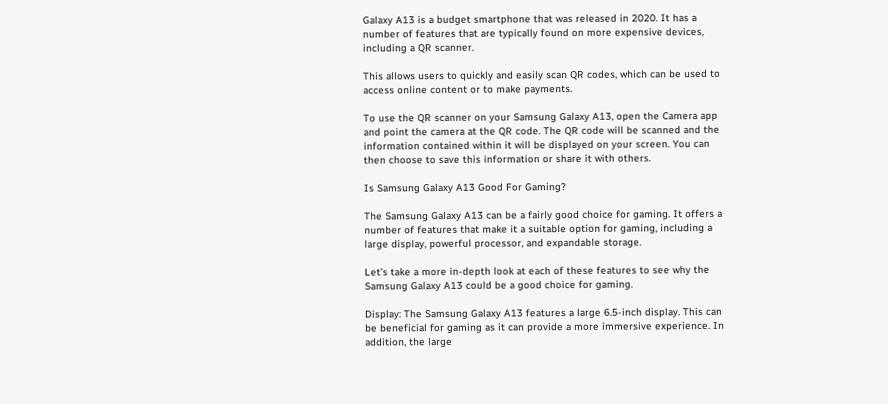Galaxy A13 is a budget smartphone that was released in 2020. It has a number of features that are typically found on more expensive devices, including a QR scanner.

This allows users to quickly and easily scan QR codes, which can be used to access online content or to make payments.

To use the QR scanner on your Samsung Galaxy A13, open the Camera app and point the camera at the QR code. The QR code will be scanned and the information contained within it will be displayed on your screen. You can then choose to save this information or share it with others.

Is Samsung Galaxy A13 Good For Gaming?

The Samsung Galaxy A13 can be a fairly good choice for gaming. It offers a number of features that make it a suitable option for gaming, including a large display, powerful processor, and expandable storage.

Let’s take a more in-depth look at each of these features to see why the Samsung Galaxy A13 could be a good choice for gaming.

Display: The Samsung Galaxy A13 features a large 6.5-inch display. This can be beneficial for gaming as it can provide a more immersive experience. In addition, the large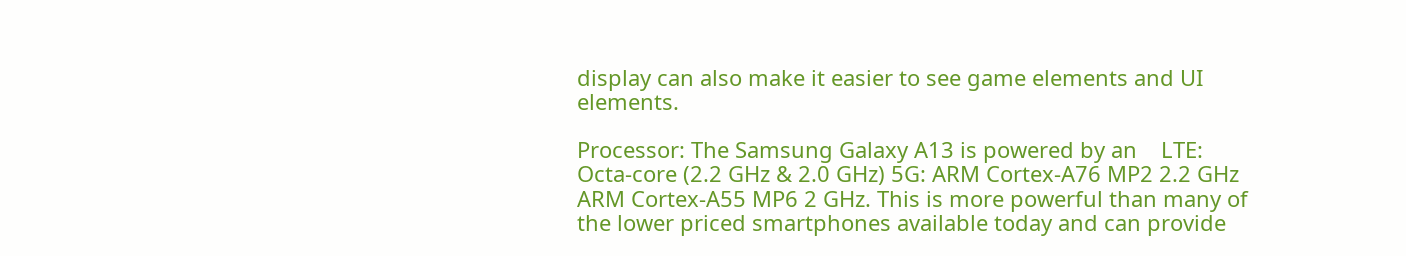display can also make it easier to see game elements and UI elements.

Processor: The Samsung Galaxy A13 is powered by an    LTE: Octa-core (2.2 GHz & 2.0 GHz) 5G: ARM Cortex-A76 MP2 2.2 GHz ARM Cortex-A55 MP6 2 GHz. This is more powerful than many of the lower priced smartphones available today and can provide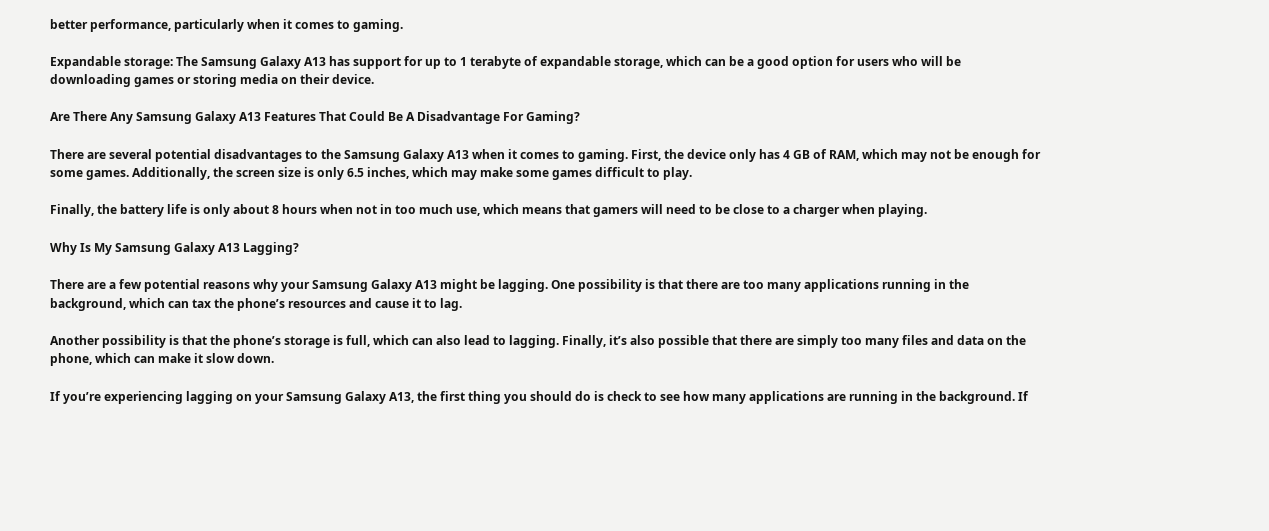better performance, particularly when it comes to gaming.

Expandable storage: The Samsung Galaxy A13 has support for up to 1 terabyte of expandable storage, which can be a good option for users who will be downloading games or storing media on their device.

Are There Any Samsung Galaxy A13 Features That Could Be A Disadvantage For Gaming?

There are several potential disadvantages to the Samsung Galaxy A13 when it comes to gaming. First, the device only has 4 GB of RAM, which may not be enough for some games. Additionally, the screen size is only 6.5 inches, which may make some games difficult to play.

Finally, the battery life is only about 8 hours when not in too much use, which means that gamers will need to be close to a charger when playing.

Why Is My Samsung Galaxy A13 Lagging?

There are a few potential reasons why your Samsung Galaxy A13 might be lagging. One possibility is that there are too many applications running in the background, which can tax the phone’s resources and cause it to lag.

Another possibility is that the phone’s storage is full, which can also lead to lagging. Finally, it’s also possible that there are simply too many files and data on the phone, which can make it slow down.

If you’re experiencing lagging on your Samsung Galaxy A13, the first thing you should do is check to see how many applications are running in the background. If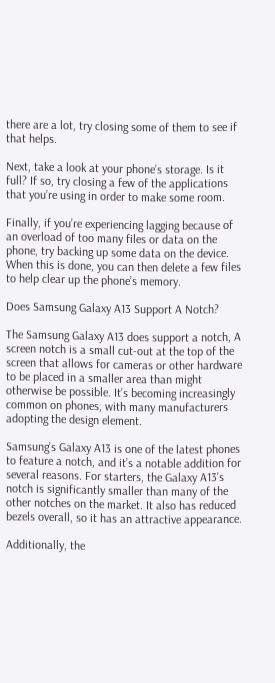there are a lot, try closing some of them to see if that helps.

Next, take a look at your phone’s storage. Is it full? If so, try closing a few of the applications that you’re using in order to make some room.

Finally, if you’re experiencing lagging because of an overload of too many files or data on the phone, try backing up some data on the device. When this is done, you can then delete a few files to help clear up the phone’s memory.

Does Samsung Galaxy A13 Support A Notch?

The Samsung Galaxy A13 does support a notch, A screen notch is a small cut-out at the top of the screen that allows for cameras or other hardware to be placed in a smaller area than might otherwise be possible. It’s becoming increasingly common on phones, with many manufacturers adopting the design element.

Samsung’s Galaxy A13 is one of the latest phones to feature a notch, and it’s a notable addition for several reasons. For starters, the Galaxy A13’s notch is significantly smaller than many of the other notches on the market. It also has reduced bezels overall, so it has an attractive appearance.

Additionally, the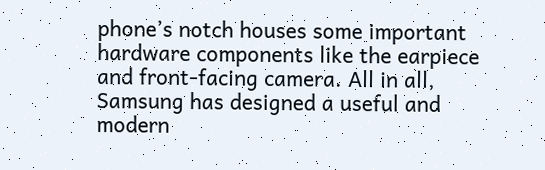phone’s notch houses some important hardware components like the earpiece and front-facing camera. All in all, Samsung has designed a useful and modern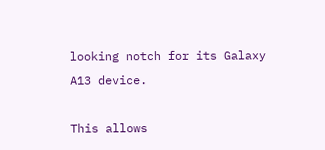looking notch for its Galaxy A13 device.

This allows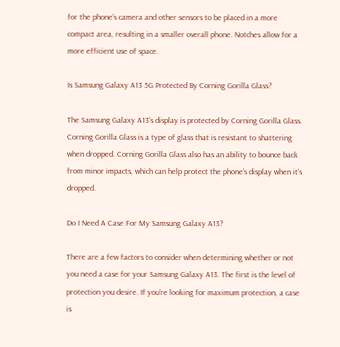for the phone’s camera and other sensors to be placed in a more compact area, resulting in a smaller overall phone. Notches allow for a more efficient use of space.

Is Samsung Galaxy A13 5G Protected By Corning Gorilla Glass?

The Samsung Galaxy A13’s display is protected by Corning Gorilla Glass. Corning Gorilla Glass is a type of glass that is resistant to shattering when dropped. Corning Gorilla Glass also has an ability to bounce back from minor impacts, which can help protect the phone’s display when it’s dropped.

Do I Need A Case For My Samsung Galaxy A13?

There are a few factors to consider when determining whether or not you need a case for your Samsung Galaxy A13. The first is the level of protection you desire. If you’re looking for maximum protection, a case is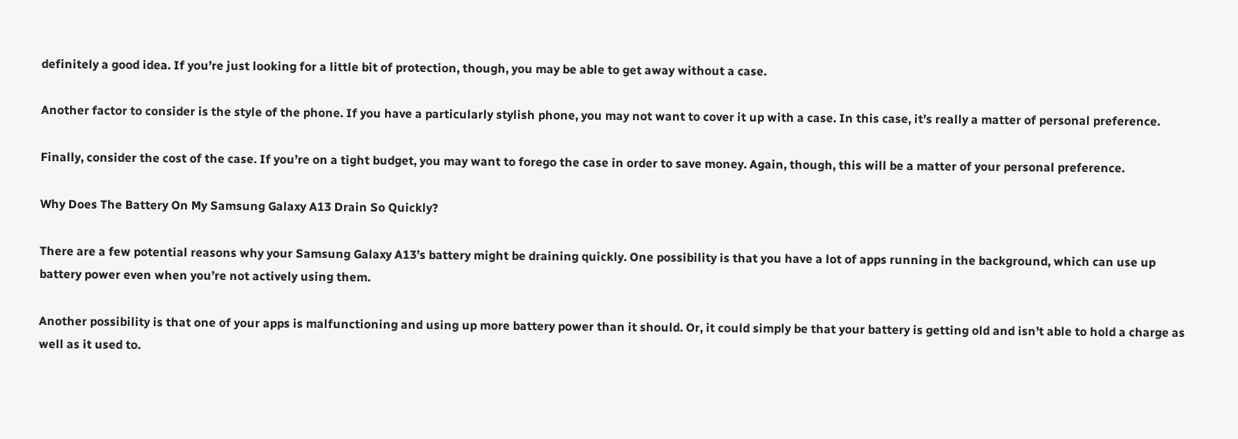definitely a good idea. If you’re just looking for a little bit of protection, though, you may be able to get away without a case.

Another factor to consider is the style of the phone. If you have a particularly stylish phone, you may not want to cover it up with a case. In this case, it’s really a matter of personal preference.

Finally, consider the cost of the case. If you’re on a tight budget, you may want to forego the case in order to save money. Again, though, this will be a matter of your personal preference.

Why Does The Battery On My Samsung Galaxy A13 Drain So Quickly?

There are a few potential reasons why your Samsung Galaxy A13’s battery might be draining quickly. One possibility is that you have a lot of apps running in the background, which can use up battery power even when you’re not actively using them.

Another possibility is that one of your apps is malfunctioning and using up more battery power than it should. Or, it could simply be that your battery is getting old and isn’t able to hold a charge as well as it used to.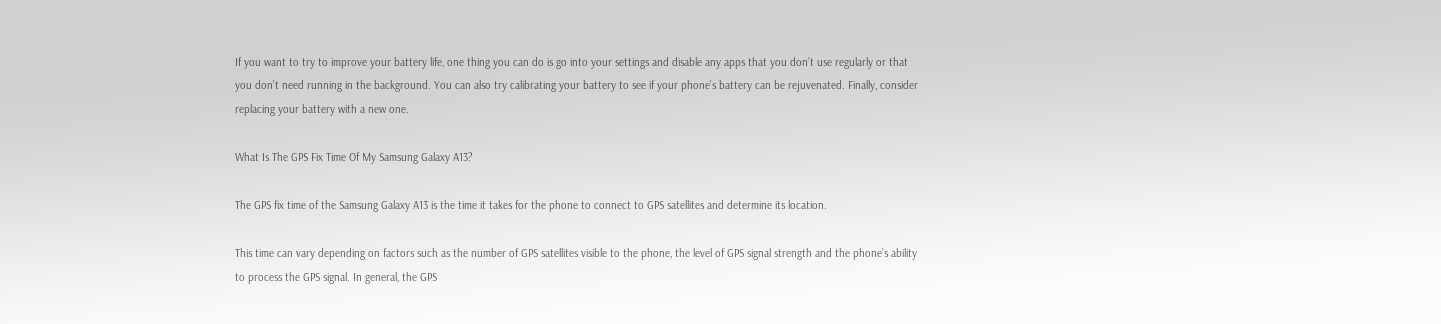If you want to try to improve your battery life, one thing you can do is go into your settings and disable any apps that you don’t use regularly or that you don’t need running in the background. You can also try calibrating your battery to see if your phone’s battery can be rejuvenated. Finally, consider replacing your battery with a new one.

What Is The GPS Fix Time Of My Samsung Galaxy A13?

The GPS fix time of the Samsung Galaxy A13 is the time it takes for the phone to connect to GPS satellites and determine its location.

This time can vary depending on factors such as the number of GPS satellites visible to the phone, the level of GPS signal strength and the phone’s ability to process the GPS signal. In general, the GPS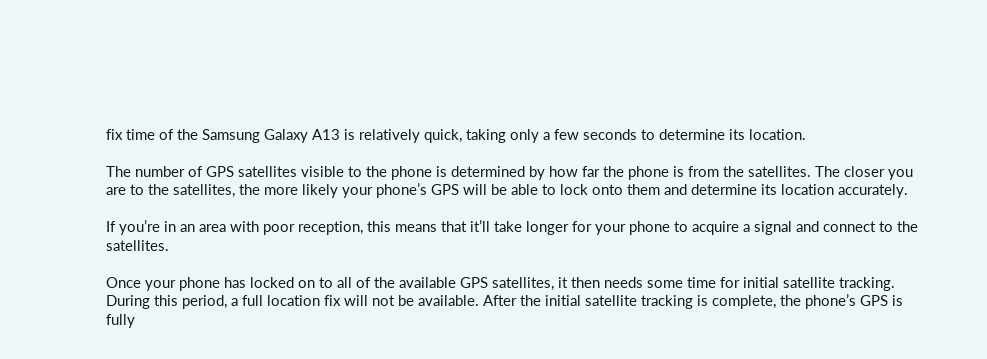fix time of the Samsung Galaxy A13 is relatively quick, taking only a few seconds to determine its location.

The number of GPS satellites visible to the phone is determined by how far the phone is from the satellites. The closer you are to the satellites, the more likely your phone’s GPS will be able to lock onto them and determine its location accurately.

If you’re in an area with poor reception, this means that it’ll take longer for your phone to acquire a signal and connect to the satellites.

Once your phone has locked on to all of the available GPS satellites, it then needs some time for initial satellite tracking. During this period, a full location fix will not be available. After the initial satellite tracking is complete, the phone’s GPS is fully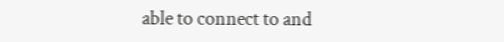able to connect to and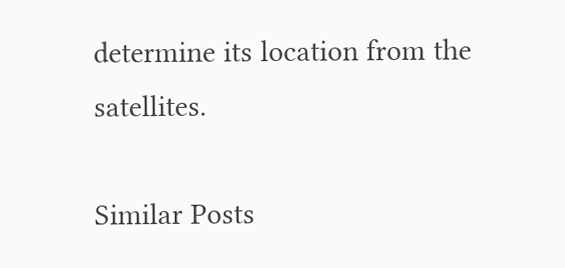determine its location from the satellites.

Similar Posts